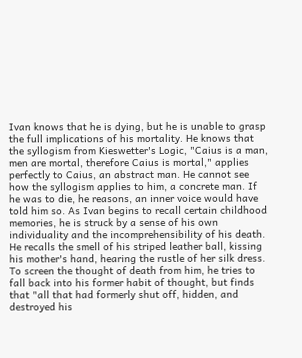Ivan knows that he is dying, but he is unable to grasp the full implications of his mortality. He knows that the syllogism from Kieswetter's Logic, "Caius is a man, men are mortal, therefore Caius is mortal," applies perfectly to Caius, an abstract man. He cannot see how the syllogism applies to him, a concrete man. If he was to die, he reasons, an inner voice would have told him so. As Ivan begins to recall certain childhood memories, he is struck by a sense of his own individuality and the incomprehensibility of his death. He recalls the smell of his striped leather ball, kissing his mother's hand, hearing the rustle of her silk dress. To screen the thought of death from him, he tries to fall back into his former habit of thought, but finds that "all that had formerly shut off, hidden, and destroyed his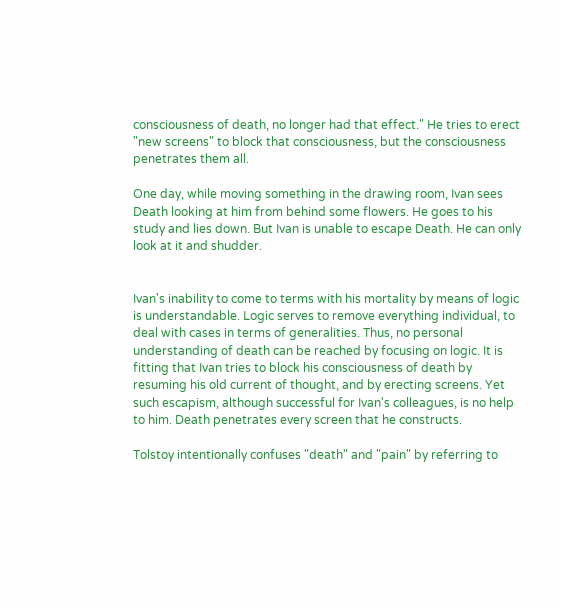consciousness of death, no longer had that effect." He tries to erect "new screens" to block that consciousness, but the consciousness penetrates them all.

One day, while moving something in the drawing room, Ivan sees Death looking at him from behind some flowers. He goes to his study and lies down. But Ivan is unable to escape Death. He can only look at it and shudder.


Ivan's inability to come to terms with his mortality by means of logic is understandable. Logic serves to remove everything individual, to deal with cases in terms of generalities. Thus, no personal understanding of death can be reached by focusing on logic. It is fitting that Ivan tries to block his consciousness of death by resuming his old current of thought, and by erecting screens. Yet such escapism, although successful for Ivan's colleagues, is no help to him. Death penetrates every screen that he constructs.

Tolstoy intentionally confuses "death" and "pain" by referring to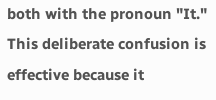both with the pronoun "It." This deliberate confusion is effective because it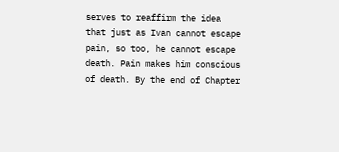serves to reaffirm the idea that just as Ivan cannot escape pain, so too, he cannot escape death. Pain makes him conscious of death. By the end of Chapter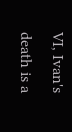VI, Ivan's death is a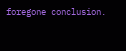foregone conclusion.